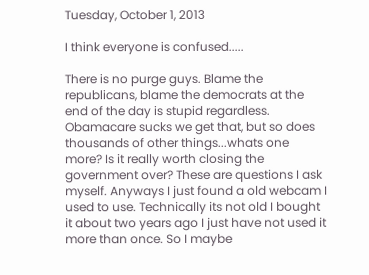Tuesday, October 1, 2013

I think everyone is confused.....

There is no purge guys. Blame the republicans, blame the democrats at the end of the day is stupid regardless. Obamacare sucks we get that, but so does thousands of other things...whats one more? Is it really worth closing the government over? These are questions I ask myself. Anyways I just found a old webcam I used to use. Technically its not old I bought it about two years ago I just have not used it more than once. So I maybe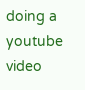doing a youtube video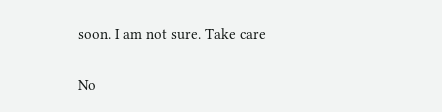soon. I am not sure. Take care

No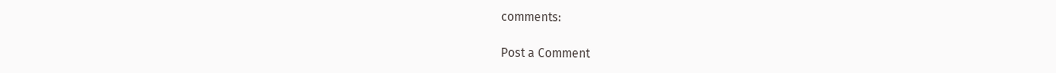comments:

Post a Comment